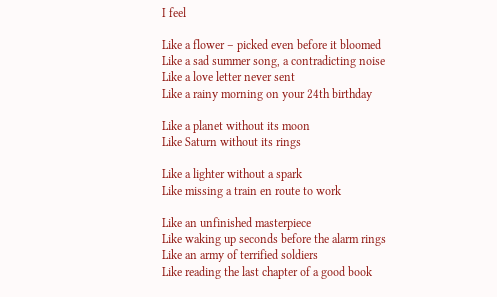I feel

Like a flower – picked even before it bloomed
Like a sad summer song, a contradicting noise
Like a love letter never sent
Like a rainy morning on your 24th birthday

Like a planet without its moon
Like Saturn without its rings

Like a lighter without a spark
Like missing a train en route to work

Like an unfinished masterpiece
Like waking up seconds before the alarm rings
Like an army of terrified soldiers
Like reading the last chapter of a good book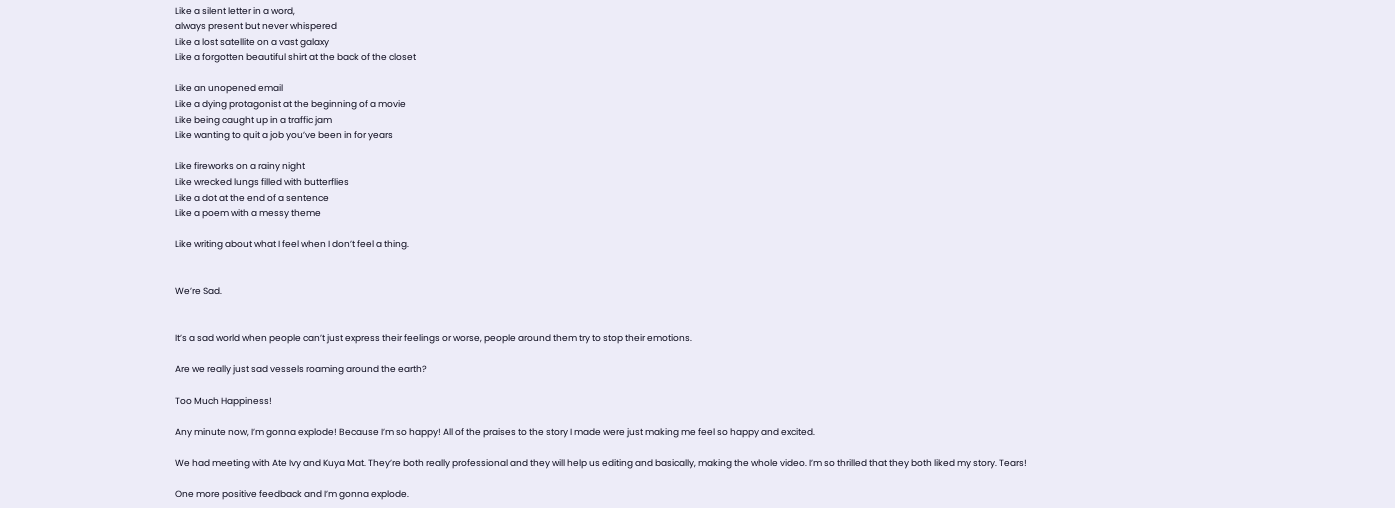Like a silent letter in a word,
always present but never whispered
Like a lost satellite on a vast galaxy
Like a forgotten beautiful shirt at the back of the closet

Like an unopened email
Like a dying protagonist at the beginning of a movie
Like being caught up in a traffic jam
Like wanting to quit a job you’ve been in for years

Like fireworks on a rainy night
Like wrecked lungs filled with butterflies
Like a dot at the end of a sentence
Like a poem with a messy theme

Like writing about what I feel when I don’t feel a thing.


We’re Sad.


It’s a sad world when people can’t just express their feelings or worse, people around them try to stop their emotions.

Are we really just sad vessels roaming around the earth?

Too Much Happiness!

Any minute now, I’m gonna explode! Because I’m so happy! All of the praises to the story I made were just making me feel so happy and excited.

We had meeting with Ate Ivy and Kuya Mat. They’re both really professional and they will help us editing and basically, making the whole video. I’m so thrilled that they both liked my story. Tears!

One more positive feedback and I’m gonna explode.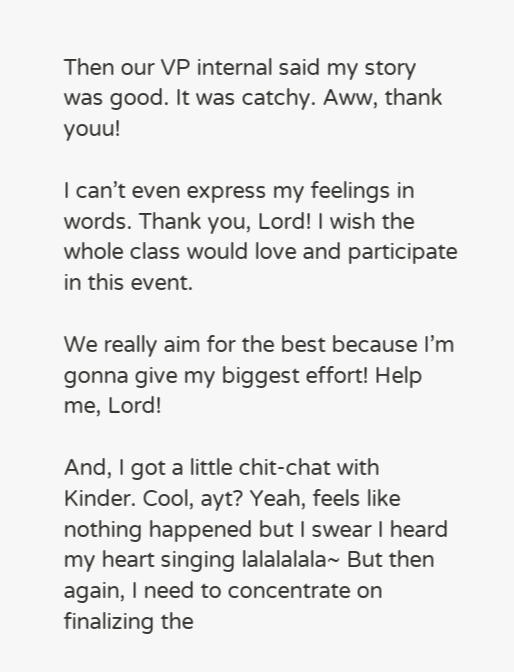Then our VP internal said my story was good. It was catchy. Aww, thank youu!

I can’t even express my feelings in words. Thank you, Lord! I wish the whole class would love and participate in this event.

We really aim for the best because I’m gonna give my biggest effort! Help me, Lord!

And, I got a little chit-chat with Kinder. Cool, ayt? Yeah, feels like nothing happened but I swear I heard my heart singing lalalalala~ But then again, I need to concentrate on finalizing the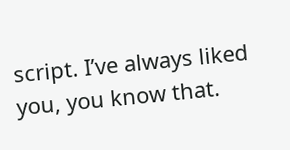script. I’ve always liked you, you know that.